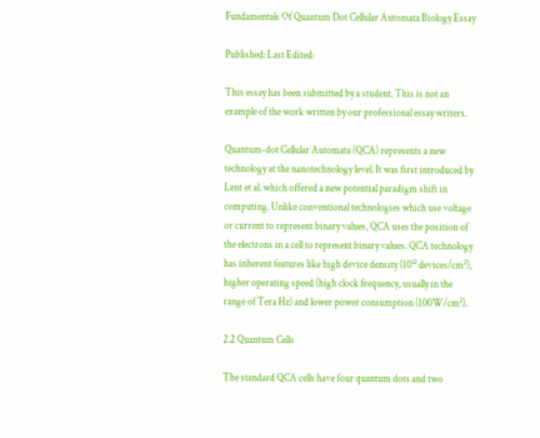Fundamentals Of Quantum Dot Cellular Automata Biology Essay

Published: Last Edited:

This essay has been submitted by a student. This is not an example of the work written by our professional essay writers.

Quantum-dot Cellular Automata (QCA) represents a new technology at the nanotechnology level. It was first introduced by Lent et al. which offered a new potential paradigm shift in computing. Unlike conventional technologies which use voltage or current to represent binary values, QCA uses the position of the electrons in a cell to represent binary values. QCA technology has inherent features like high device density (10¹² devices/cm²), higher operating speed (high clock frequency, usually in the range of Tera Hz) and lower power consumption (100W/cm²).

2.2 Quantum Cells

The standard QCA cells have four quantum dots and two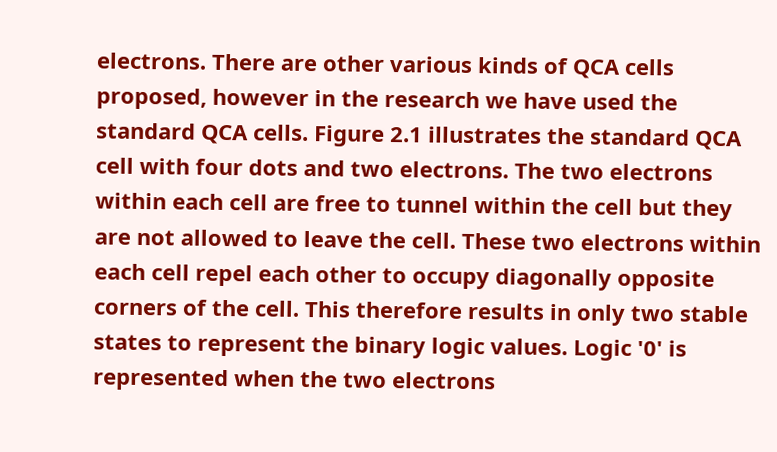electrons. There are other various kinds of QCA cells proposed, however in the research we have used the standard QCA cells. Figure 2.1 illustrates the standard QCA cell with four dots and two electrons. The two electrons within each cell are free to tunnel within the cell but they are not allowed to leave the cell. These two electrons within each cell repel each other to occupy diagonally opposite corners of the cell. This therefore results in only two stable states to represent the binary logic values. Logic '0' is represented when the two electrons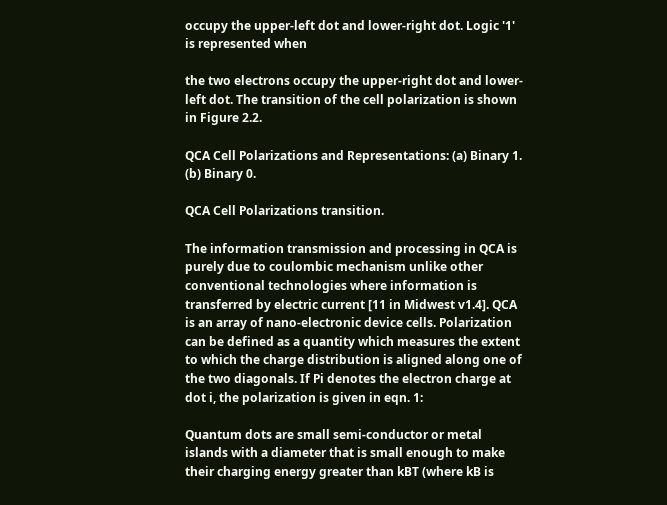occupy the upper-left dot and lower-right dot. Logic '1' is represented when

the two electrons occupy the upper-right dot and lower-left dot. The transition of the cell polarization is shown in Figure 2.2.

QCA Cell Polarizations and Representations: (a) Binary 1. (b) Binary 0.

QCA Cell Polarizations transition.

The information transmission and processing in QCA is purely due to coulombic mechanism unlike other conventional technologies where information is transferred by electric current [11 in Midwest v1.4]. QCA is an array of nano-electronic device cells. Polarization can be defined as a quantity which measures the extent to which the charge distribution is aligned along one of the two diagonals. If Pi denotes the electron charge at dot i, the polarization is given in eqn. 1:

Quantum dots are small semi-conductor or metal islands with a diameter that is small enough to make their charging energy greater than kBT (where kB is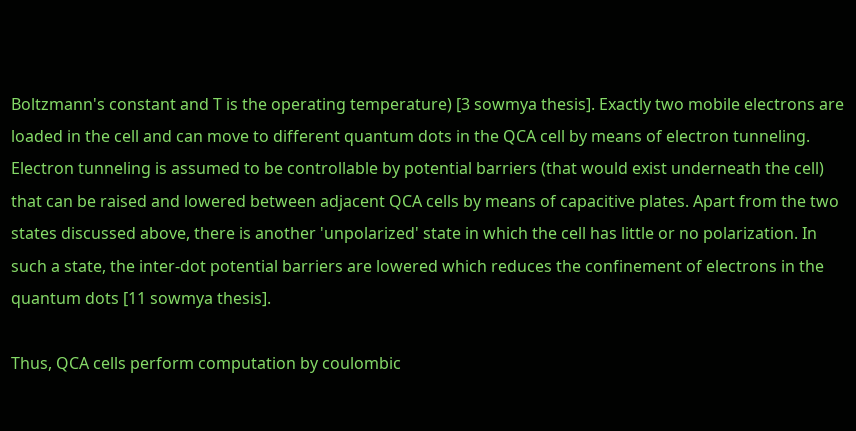Boltzmann's constant and T is the operating temperature) [3 sowmya thesis]. Exactly two mobile electrons are loaded in the cell and can move to different quantum dots in the QCA cell by means of electron tunneling. Electron tunneling is assumed to be controllable by potential barriers (that would exist underneath the cell) that can be raised and lowered between adjacent QCA cells by means of capacitive plates. Apart from the two states discussed above, there is another 'unpolarized' state in which the cell has little or no polarization. In such a state, the inter-dot potential barriers are lowered which reduces the confinement of electrons in the quantum dots [11 sowmya thesis].

Thus, QCA cells perform computation by coulombic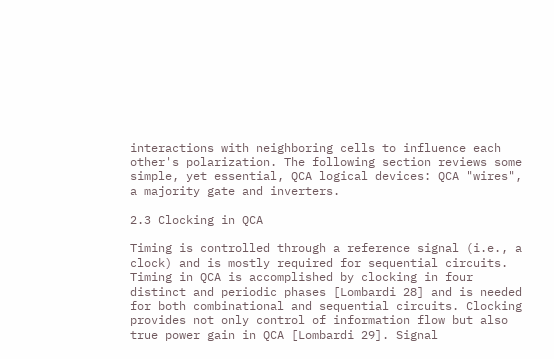interactions with neighboring cells to influence each other's polarization. The following section reviews some simple, yet essential, QCA logical devices: QCA "wires", a majority gate and inverters.

2.3 Clocking in QCA

Timing is controlled through a reference signal (i.e., a clock) and is mostly required for sequential circuits. Timing in QCA is accomplished by clocking in four distinct and periodic phases [Lombardi 28] and is needed for both combinational and sequential circuits. Clocking provides not only control of information flow but also true power gain in QCA [Lombardi 29]. Signal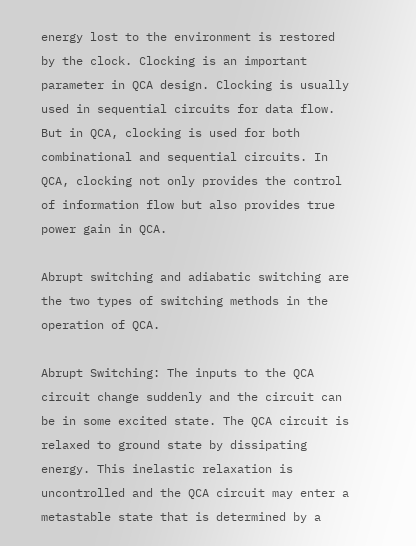energy lost to the environment is restored by the clock. Clocking is an important parameter in QCA design. Clocking is usually used in sequential circuits for data flow. But in QCA, clocking is used for both combinational and sequential circuits. In QCA, clocking not only provides the control of information flow but also provides true power gain in QCA.

Abrupt switching and adiabatic switching are the two types of switching methods in the operation of QCA.

Abrupt Switching: The inputs to the QCA circuit change suddenly and the circuit can be in some excited state. The QCA circuit is relaxed to ground state by dissipating energy. This inelastic relaxation is uncontrolled and the QCA circuit may enter a metastable state that is determined by a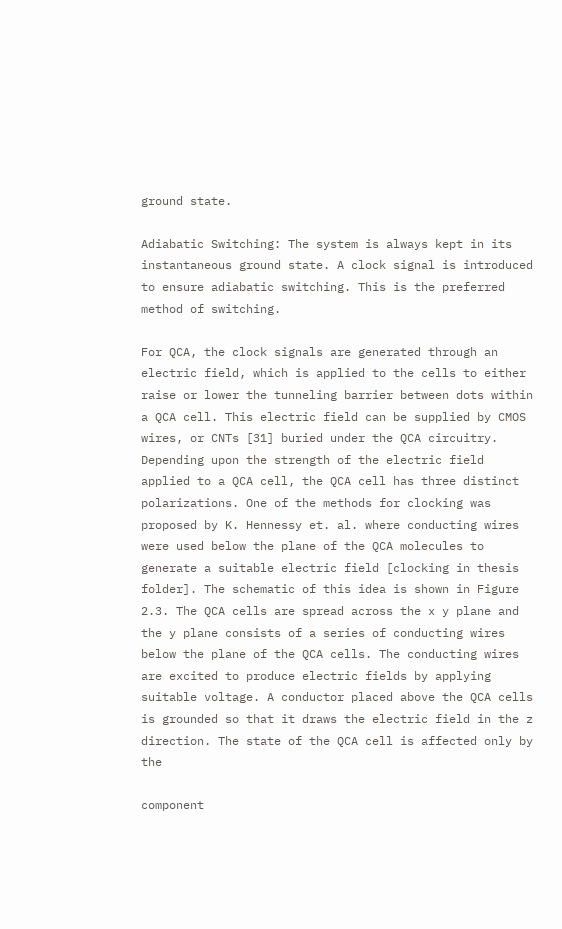ground state.

Adiabatic Switching: The system is always kept in its instantaneous ground state. A clock signal is introduced to ensure adiabatic switching. This is the preferred method of switching.

For QCA, the clock signals are generated through an electric field, which is applied to the cells to either raise or lower the tunneling barrier between dots within a QCA cell. This electric field can be supplied by CMOS wires, or CNTs [31] buried under the QCA circuitry. Depending upon the strength of the electric field applied to a QCA cell, the QCA cell has three distinct polarizations. One of the methods for clocking was proposed by K. Hennessy et. al. where conducting wires were used below the plane of the QCA molecules to generate a suitable electric field [clocking in thesis folder]. The schematic of this idea is shown in Figure 2.3. The QCA cells are spread across the x y plane and the y plane consists of a series of conducting wires below the plane of the QCA cells. The conducting wires are excited to produce electric fields by applying suitable voltage. A conductor placed above the QCA cells is grounded so that it draws the electric field in the z direction. The state of the QCA cell is affected only by the

component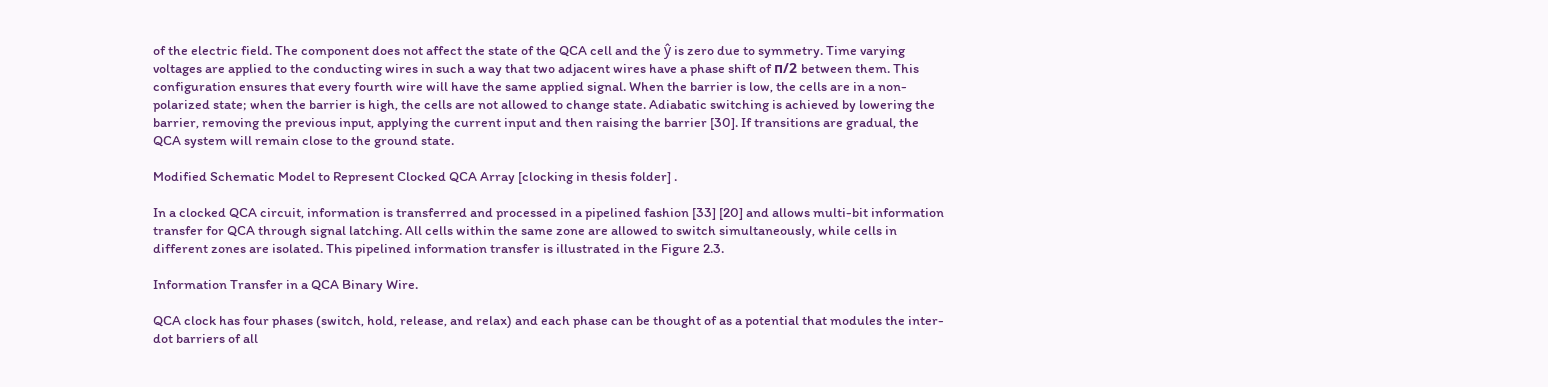of the electric field. The component does not affect the state of the QCA cell and the ŷ is zero due to symmetry. Time varying voltages are applied to the conducting wires in such a way that two adjacent wires have a phase shift of п/2 between them. This configuration ensures that every fourth wire will have the same applied signal. When the barrier is low, the cells are in a non-polarized state; when the barrier is high, the cells are not allowed to change state. Adiabatic switching is achieved by lowering the barrier, removing the previous input, applying the current input and then raising the barrier [30]. If transitions are gradual, the QCA system will remain close to the ground state.

Modified Schematic Model to Represent Clocked QCA Array [clocking in thesis folder] .

In a clocked QCA circuit, information is transferred and processed in a pipelined fashion [33] [20] and allows multi-bit information transfer for QCA through signal latching. All cells within the same zone are allowed to switch simultaneously, while cells in different zones are isolated. This pipelined information transfer is illustrated in the Figure 2.3.

Information Transfer in a QCA Binary Wire.

QCA clock has four phases (switch, hold, release, and relax) and each phase can be thought of as a potential that modules the inter-dot barriers of all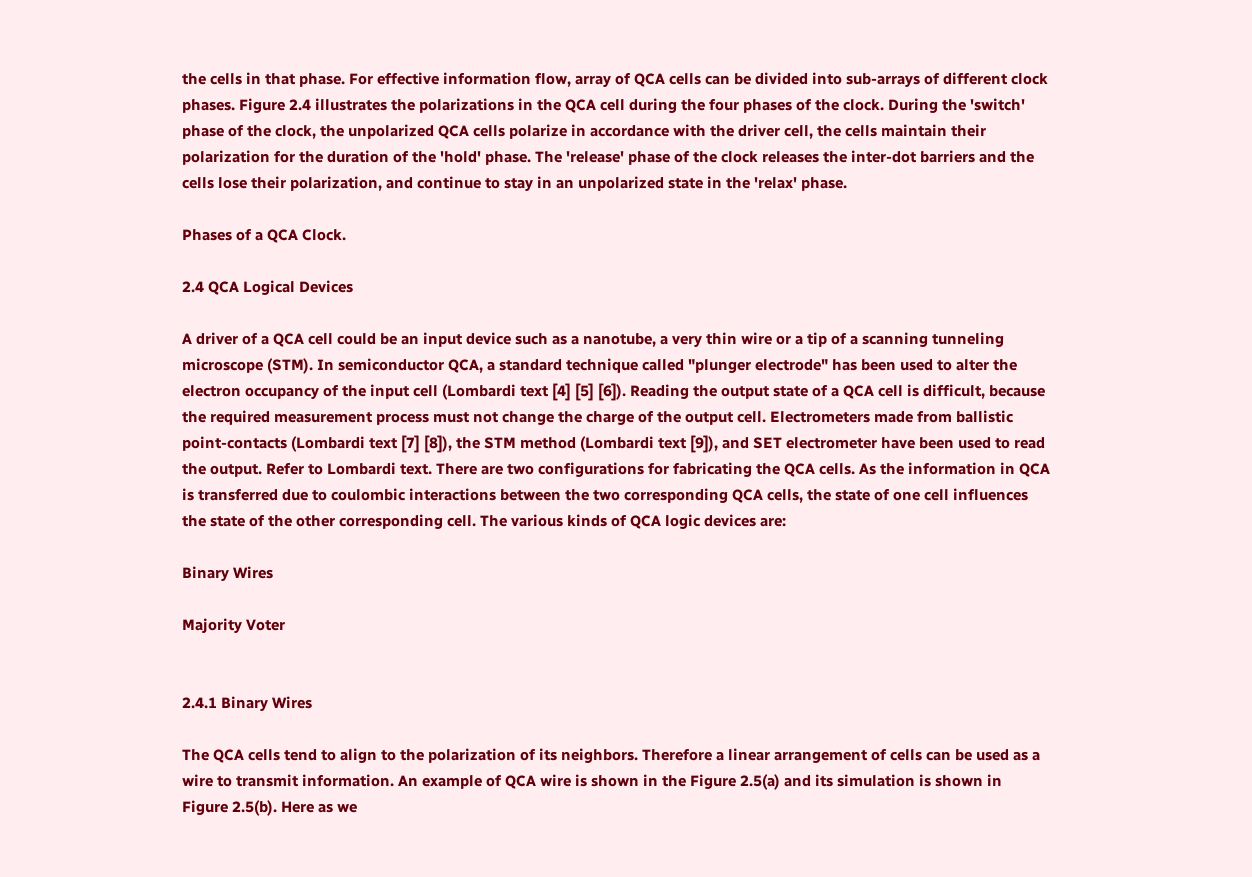the cells in that phase. For effective information flow, array of QCA cells can be divided into sub-arrays of different clock phases. Figure 2.4 illustrates the polarizations in the QCA cell during the four phases of the clock. During the 'switch' phase of the clock, the unpolarized QCA cells polarize in accordance with the driver cell, the cells maintain their polarization for the duration of the 'hold' phase. The 'release' phase of the clock releases the inter-dot barriers and the cells lose their polarization, and continue to stay in an unpolarized state in the 'relax' phase.

Phases of a QCA Clock.

2.4 QCA Logical Devices

A driver of a QCA cell could be an input device such as a nanotube, a very thin wire or a tip of a scanning tunneling microscope (STM). In semiconductor QCA, a standard technique called "plunger electrode" has been used to alter the electron occupancy of the input cell (Lombardi text [4] [5] [6]). Reading the output state of a QCA cell is difficult, because the required measurement process must not change the charge of the output cell. Electrometers made from ballistic point-contacts (Lombardi text [7] [8]), the STM method (Lombardi text [9]), and SET electrometer have been used to read the output. Refer to Lombardi text. There are two configurations for fabricating the QCA cells. As the information in QCA is transferred due to coulombic interactions between the two corresponding QCA cells, the state of one cell influences the state of the other corresponding cell. The various kinds of QCA logic devices are:

Binary Wires

Majority Voter


2.4.1 Binary Wires

The QCA cells tend to align to the polarization of its neighbors. Therefore a linear arrangement of cells can be used as a wire to transmit information. An example of QCA wire is shown in the Figure 2.5(a) and its simulation is shown in Figure 2.5(b). Here as we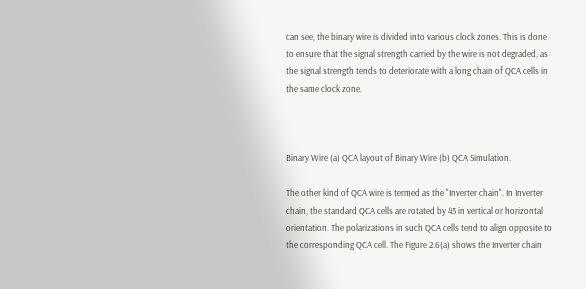can see, the binary wire is divided into various clock zones. This is done to ensure that the signal strength carried by the wire is not degraded, as the signal strength tends to deteriorate with a long chain of QCA cells in the same clock zone.



Binary Wire (a) QCA layout of Binary Wire (b) QCA Simulation.

The other kind of QCA wire is termed as the "Inverter chain". In Inverter chain, the standard QCA cells are rotated by 45 in vertical or horizontal orientation. The polarizations in such QCA cells tend to align opposite to the corresponding QCA cell. The Figure 2.6(a) shows the Inverter chain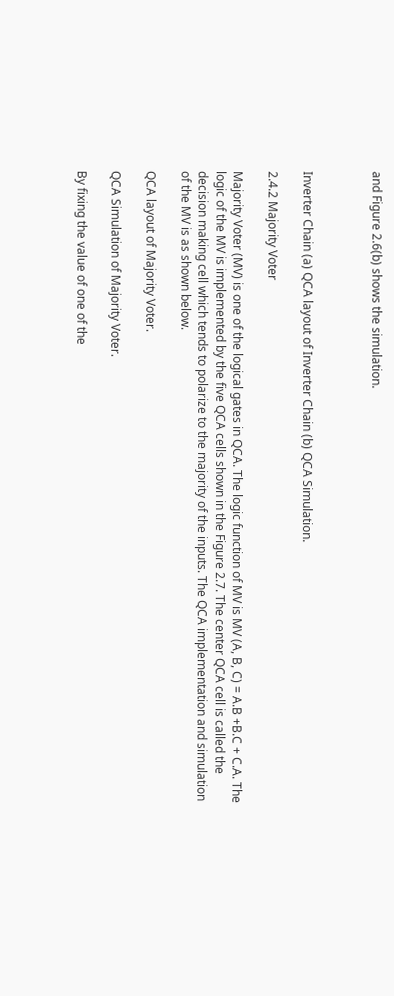and Figure 2.6(b) shows the simulation.



Inverter Chain (a) QCA layout of Inverter Chain (b) QCA Simulation.

2.4.2 Majority Voter

Majority Voter (MV) is one of the logical gates in QCA. The logic function of MV is MV (A, B, C) = A.B +B.C + C.A. The logic of the MV is implemented by the five QCA cells shown in the Figure 2.7. The center QCA cell is called the decision making cell which tends to polarize to the majority of the inputs. The QCA implementation and simulation of the MV is as shown below.

QCA layout of Majority Voter.

QCA Simulation of Majority Voter.

By fixing the value of one of the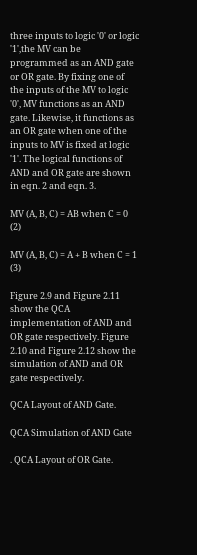three inputs to logic '0' or logic '1',the MV can be programmed as an AND gate or OR gate. By fixing one of the inputs of the MV to logic '0', MV functions as an AND gate. Likewise, it functions as an OR gate when one of the inputs to MV is fixed at logic '1'. The logical functions of AND and OR gate are shown in eqn. 2 and eqn. 3.

MV (A, B, C) = AB when C = 0 (2)

MV (A, B, C) = A + B when C = 1 (3)

Figure 2.9 and Figure 2.11 show the QCA implementation of AND and OR gate respectively. Figure 2.10 and Figure 2.12 show the simulation of AND and OR gate respectively.

QCA Layout of AND Gate.

QCA Simulation of AND Gate

. QCA Layout of OR Gate.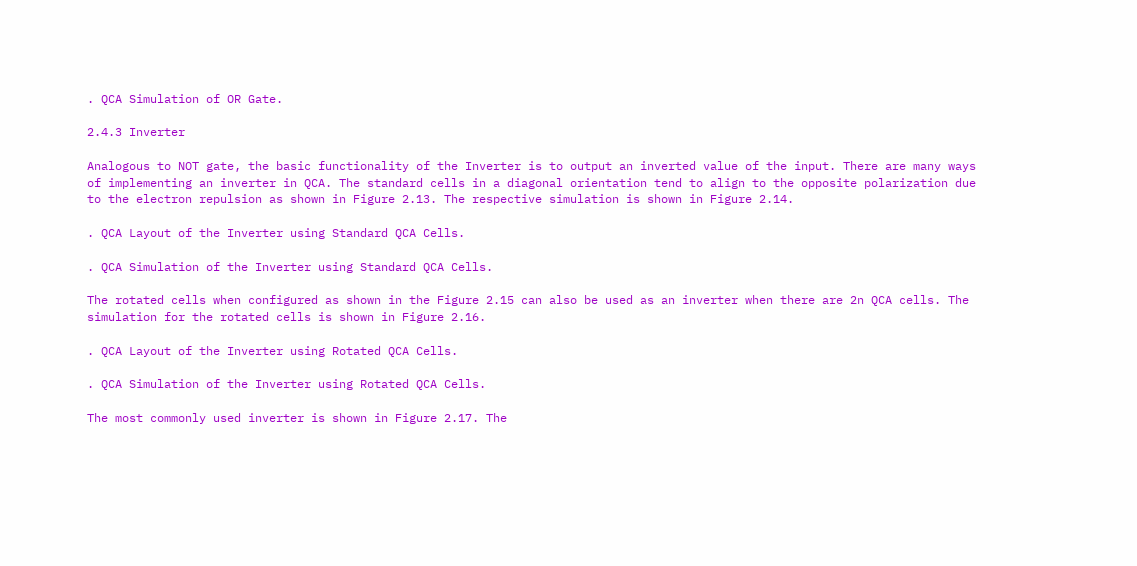. QCA Simulation of OR Gate.

2.4.3 Inverter

Analogous to NOT gate, the basic functionality of the Inverter is to output an inverted value of the input. There are many ways of implementing an inverter in QCA. The standard cells in a diagonal orientation tend to align to the opposite polarization due to the electron repulsion as shown in Figure 2.13. The respective simulation is shown in Figure 2.14.

. QCA Layout of the Inverter using Standard QCA Cells.

. QCA Simulation of the Inverter using Standard QCA Cells.

The rotated cells when configured as shown in the Figure 2.15 can also be used as an inverter when there are 2n QCA cells. The simulation for the rotated cells is shown in Figure 2.16.

. QCA Layout of the Inverter using Rotated QCA Cells.

. QCA Simulation of the Inverter using Rotated QCA Cells.

The most commonly used inverter is shown in Figure 2.17. The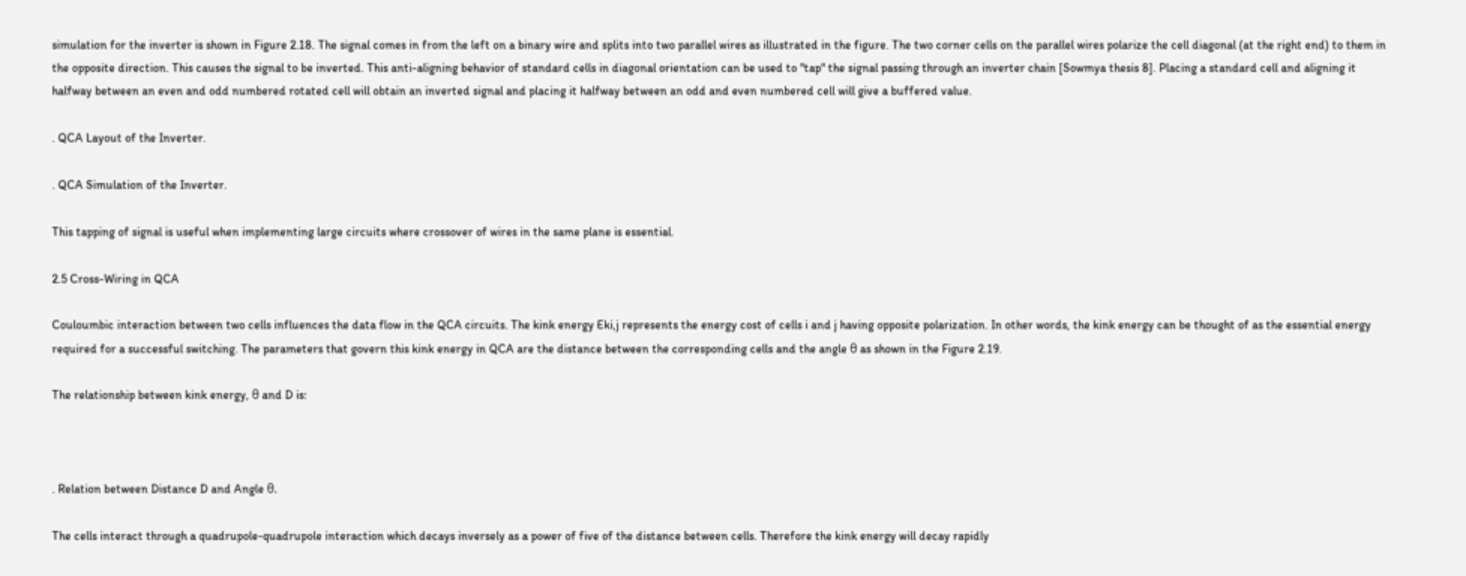simulation for the inverter is shown in Figure 2.18. The signal comes in from the left on a binary wire and splits into two parallel wires as illustrated in the figure. The two corner cells on the parallel wires polarize the cell diagonal (at the right end) to them in the opposite direction. This causes the signal to be inverted. This anti-aligning behavior of standard cells in diagonal orientation can be used to "tap" the signal passing through an inverter chain [Sowmya thesis 8]. Placing a standard cell and aligning it halfway between an even and odd numbered rotated cell will obtain an inverted signal and placing it halfway between an odd and even numbered cell will give a buffered value.

. QCA Layout of the Inverter.

. QCA Simulation of the Inverter.

This tapping of signal is useful when implementing large circuits where crossover of wires in the same plane is essential.

2.5 Cross-Wiring in QCA

Couloumbic interaction between two cells influences the data flow in the QCA circuits. The kink energy Eki,j represents the energy cost of cells i and j having opposite polarization. In other words, the kink energy can be thought of as the essential energy required for a successful switching. The parameters that govern this kink energy in QCA are the distance between the corresponding cells and the angle θ as shown in the Figure 2.19.

The relationship between kink energy, θ and D is:



. Relation between Distance D and Angle θ.

The cells interact through a quadrupole-quadrupole interaction which decays inversely as a power of five of the distance between cells. Therefore the kink energy will decay rapidly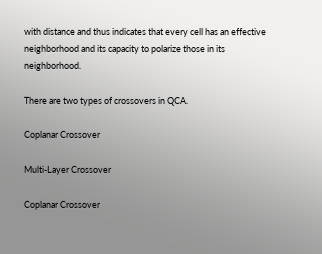with distance and thus indicates that every cell has an effective neighborhood and its capacity to polarize those in its neighborhood.

There are two types of crossovers in QCA.

Coplanar Crossover

Multi-Layer Crossover

Coplanar Crossover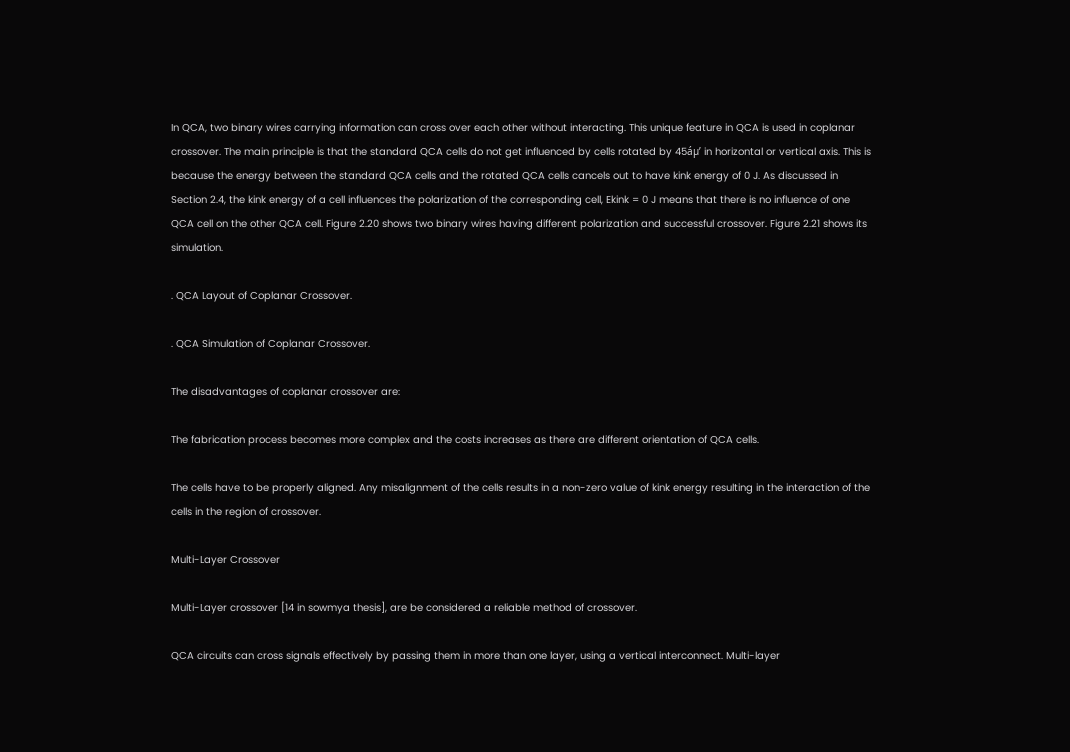In QCA, two binary wires carrying information can cross over each other without interacting. This unique feature in QCA is used in coplanar crossover. The main principle is that the standard QCA cells do not get influenced by cells rotated by 45áµ’ in horizontal or vertical axis. This is because the energy between the standard QCA cells and the rotated QCA cells cancels out to have kink energy of 0 J. As discussed in Section 2.4, the kink energy of a cell influences the polarization of the corresponding cell, Ekink = 0 J means that there is no influence of one QCA cell on the other QCA cell. Figure 2.20 shows two binary wires having different polarization and successful crossover. Figure 2.21 shows its simulation.

. QCA Layout of Coplanar Crossover.

. QCA Simulation of Coplanar Crossover.

The disadvantages of coplanar crossover are:

The fabrication process becomes more complex and the costs increases as there are different orientation of QCA cells.

The cells have to be properly aligned. Any misalignment of the cells results in a non-zero value of kink energy resulting in the interaction of the cells in the region of crossover.

Multi-Layer Crossover

Multi-Layer crossover [14 in sowmya thesis], are be considered a reliable method of crossover.

QCA circuits can cross signals effectively by passing them in more than one layer, using a vertical interconnect. Multi-layer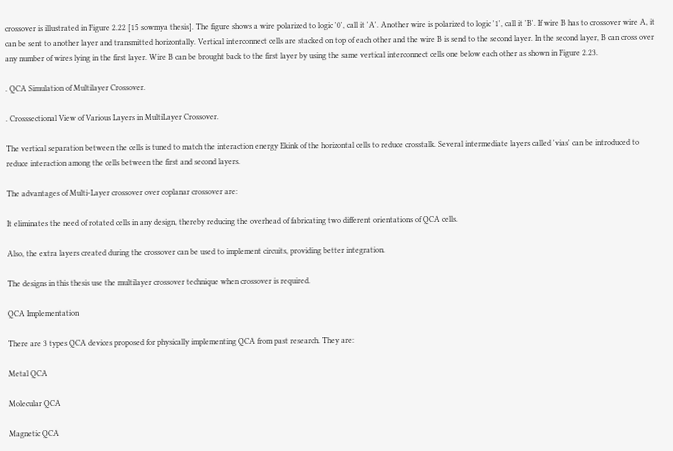crossover is illustrated in Figure 2.22 [15 sowmya thesis]. The figure shows a wire polarized to logic '0', call it 'A'. Another wire is polarized to logic '1', call it 'B'. If wire B has to crossover wire A, it can be sent to another layer and transmitted horizontally. Vertical interconnect cells are stacked on top of each other and the wire B is send to the second layer. In the second layer, B can cross over any number of wires lying in the first layer. Wire B can be brought back to the first layer by using the same vertical interconnect cells one below each other as shown in Figure 2.23.

. QCA Simulation of Multilayer Crossover.

. Crosssectional View of Various Layers in MultiLayer Crossover.

The vertical separation between the cells is tuned to match the interaction energy Ekink of the horizontal cells to reduce crosstalk. Several intermediate layers called 'vias' can be introduced to reduce interaction among the cells between the first and second layers.

The advantages of Multi-Layer crossover over coplanar crossover are:

It eliminates the need of rotated cells in any design, thereby reducing the overhead of fabricating two different orientations of QCA cells.

Also, the extra layers created during the crossover can be used to implement circuits, providing better integration.

The designs in this thesis use the multilayer crossover technique when crossover is required.

QCA Implementation

There are 3 types QCA devices proposed for physically implementing QCA from past research. They are:

Metal QCA

Molecular QCA

Magnetic QCA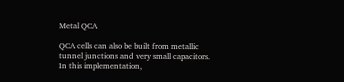Metal QCA

QCA cells can also be built from metallic tunnel junctions and very small capacitors. In this implementation,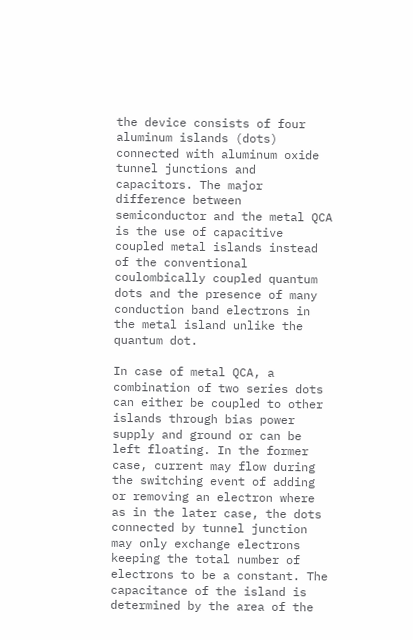the device consists of four aluminum islands (dots) connected with aluminum oxide tunnel junctions and capacitors. The major difference between semiconductor and the metal QCA is the use of capacitive coupled metal islands instead of the conventional coulombically coupled quantum dots and the presence of many conduction band electrons in the metal island unlike the quantum dot.

In case of metal QCA, a combination of two series dots can either be coupled to other islands through bias power supply and ground or can be left floating. In the former case, current may flow during the switching event of adding or removing an electron where as in the later case, the dots connected by tunnel junction may only exchange electrons keeping the total number of electrons to be a constant. The capacitance of the island is determined by the area of the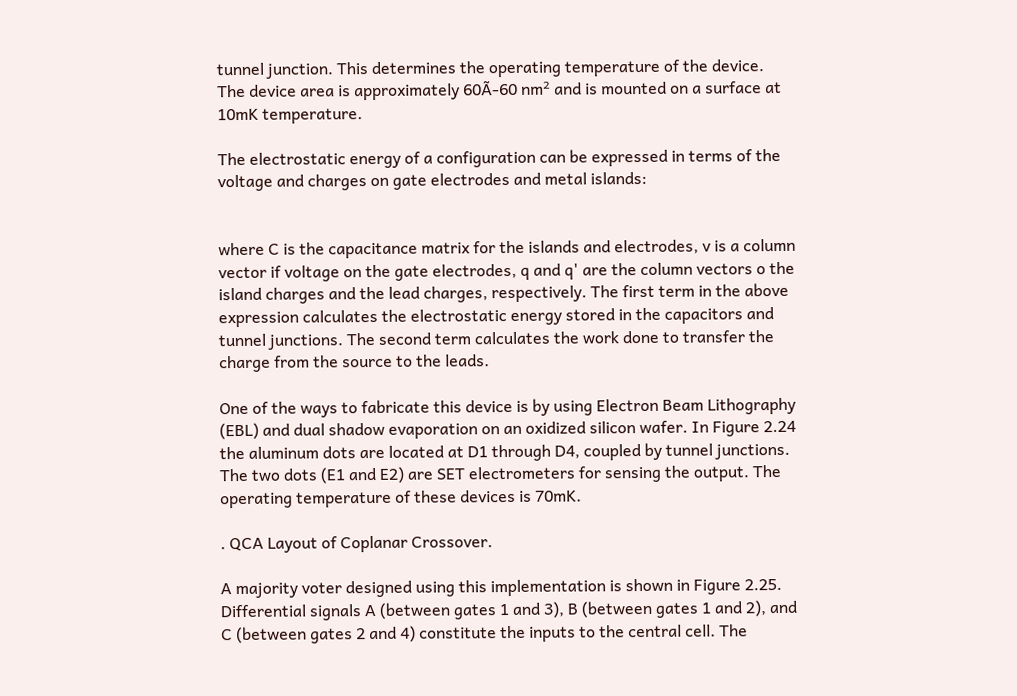tunnel junction. This determines the operating temperature of the device. The device area is approximately 60Ã-60 nm² and is mounted on a surface at 10mK temperature.

The electrostatic energy of a configuration can be expressed in terms of the voltage and charges on gate electrodes and metal islands:


where C is the capacitance matrix for the islands and electrodes, v is a column vector if voltage on the gate electrodes, q and q' are the column vectors o the island charges and the lead charges, respectively. The first term in the above expression calculates the electrostatic energy stored in the capacitors and tunnel junctions. The second term calculates the work done to transfer the charge from the source to the leads.

One of the ways to fabricate this device is by using Electron Beam Lithography (EBL) and dual shadow evaporation on an oxidized silicon wafer. In Figure 2.24 the aluminum dots are located at D1 through D4, coupled by tunnel junctions. The two dots (E1 and E2) are SET electrometers for sensing the output. The operating temperature of these devices is 70mK.

. QCA Layout of Coplanar Crossover.

A majority voter designed using this implementation is shown in Figure 2.25. Differential signals A (between gates 1 and 3), B (between gates 1 and 2), and C (between gates 2 and 4) constitute the inputs to the central cell. The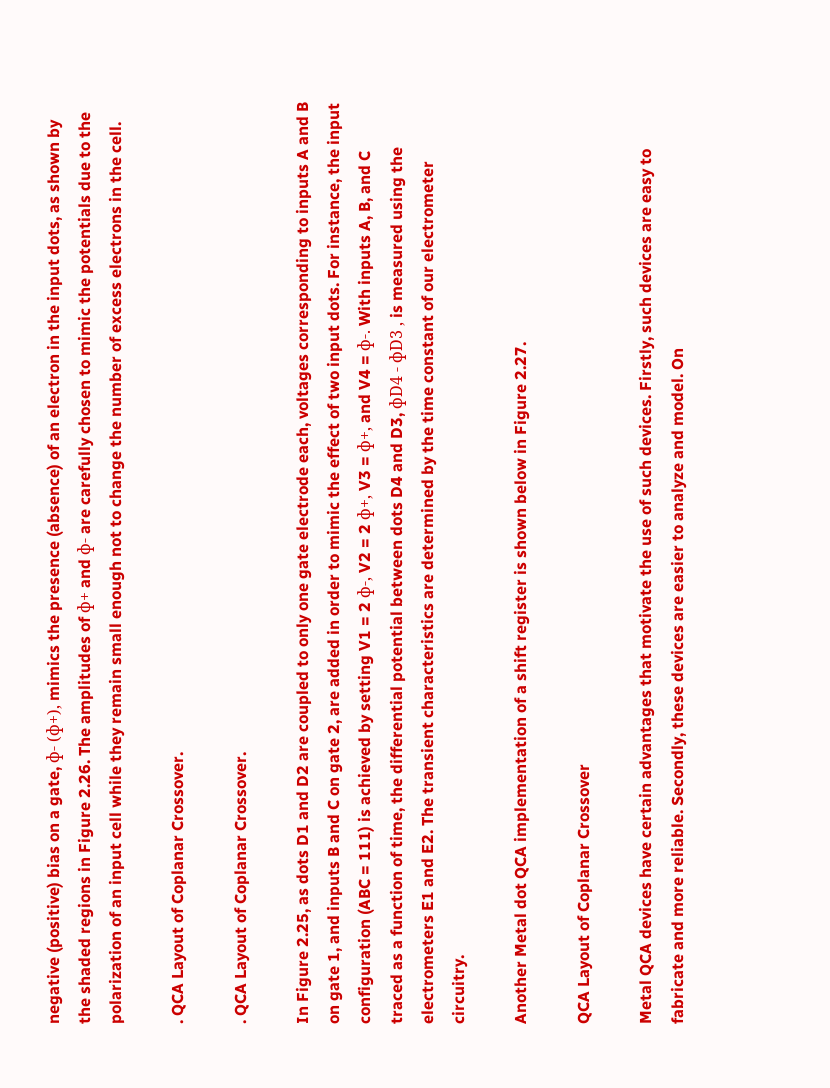negative (positive) bias on a gate, ф- (ф+), mimics the presence (absence) of an electron in the input dots, as shown by the shaded regions in Figure 2.26. The amplitudes of ф+ and ф- are carefully chosen to mimic the potentials due to the polarization of an input cell while they remain small enough not to change the number of excess electrons in the cell.

. QCA Layout of Coplanar Crossover.

. QCA Layout of Coplanar Crossover.

In Figure 2.25, as dots D1 and D2 are coupled to only one gate electrode each, voltages corresponding to inputs A and B on gate 1, and inputs B and C on gate 2, are added in order to mimic the effect of two input dots. For instance, the input configuration (ABC = 111) is achieved by setting V1 = 2 ф-, V2 = 2 ф+, V3 = ф+, and V4 = ф-. With inputs A, B, and C traced as a function of time, the differential potential between dots D4 and D3, фD4 - фD3 , is measured using the electrometers E1 and E2. The transient characteristics are determined by the time constant of our electrometer circuitry.

Another Metal dot QCA implementation of a shift register is shown below in Figure 2.27.

QCA Layout of Coplanar Crossover

Metal QCA devices have certain advantages that motivate the use of such devices. Firstly, such devices are easy to fabricate and more reliable. Secondly, these devices are easier to analyze and model. On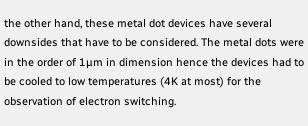the other hand, these metal dot devices have several downsides that have to be considered. The metal dots were in the order of 1µm in dimension hence the devices had to be cooled to low temperatures (4K at most) for the observation of electron switching.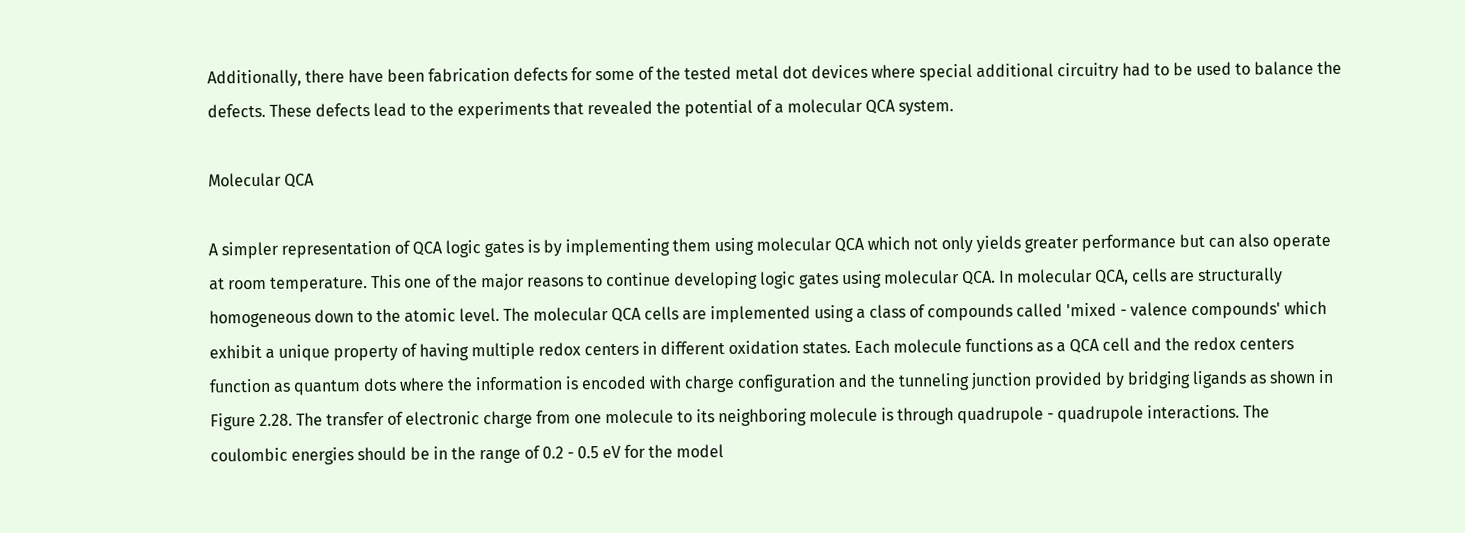Additionally, there have been fabrication defects for some of the tested metal dot devices where special additional circuitry had to be used to balance the defects. These defects lead to the experiments that revealed the potential of a molecular QCA system.

Molecular QCA

A simpler representation of QCA logic gates is by implementing them using molecular QCA which not only yields greater performance but can also operate at room temperature. This one of the major reasons to continue developing logic gates using molecular QCA. In molecular QCA, cells are structurally homogeneous down to the atomic level. The molecular QCA cells are implemented using a class of compounds called 'mixed - valence compounds' which exhibit a unique property of having multiple redox centers in different oxidation states. Each molecule functions as a QCA cell and the redox centers function as quantum dots where the information is encoded with charge configuration and the tunneling junction provided by bridging ligands as shown in Figure 2.28. The transfer of electronic charge from one molecule to its neighboring molecule is through quadrupole - quadrupole interactions. The coulombic energies should be in the range of 0.2 - 0.5 eV for the model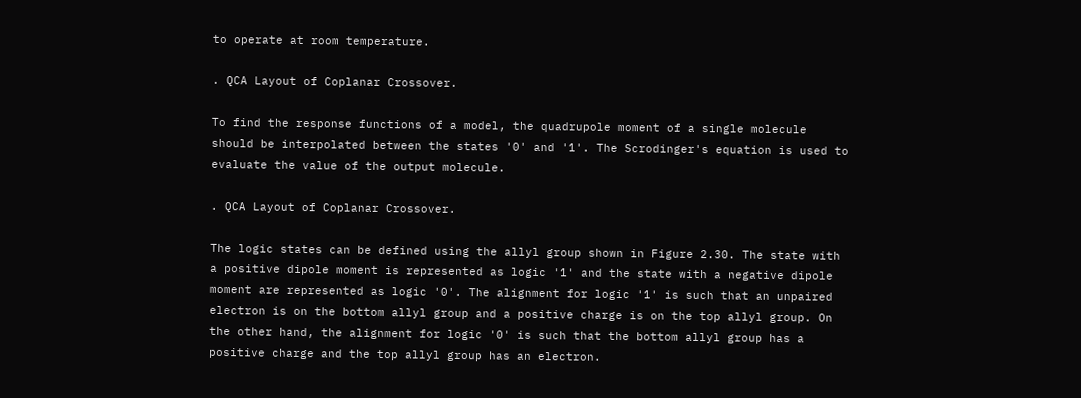to operate at room temperature.

. QCA Layout of Coplanar Crossover.

To find the response functions of a model, the quadrupole moment of a single molecule should be interpolated between the states '0' and '1'. The Scrodinger's equation is used to evaluate the value of the output molecule.

. QCA Layout of Coplanar Crossover.

The logic states can be defined using the allyl group shown in Figure 2.30. The state with a positive dipole moment is represented as logic '1' and the state with a negative dipole moment are represented as logic '0'. The alignment for logic '1' is such that an unpaired electron is on the bottom allyl group and a positive charge is on the top allyl group. On the other hand, the alignment for logic '0' is such that the bottom allyl group has a positive charge and the top allyl group has an electron.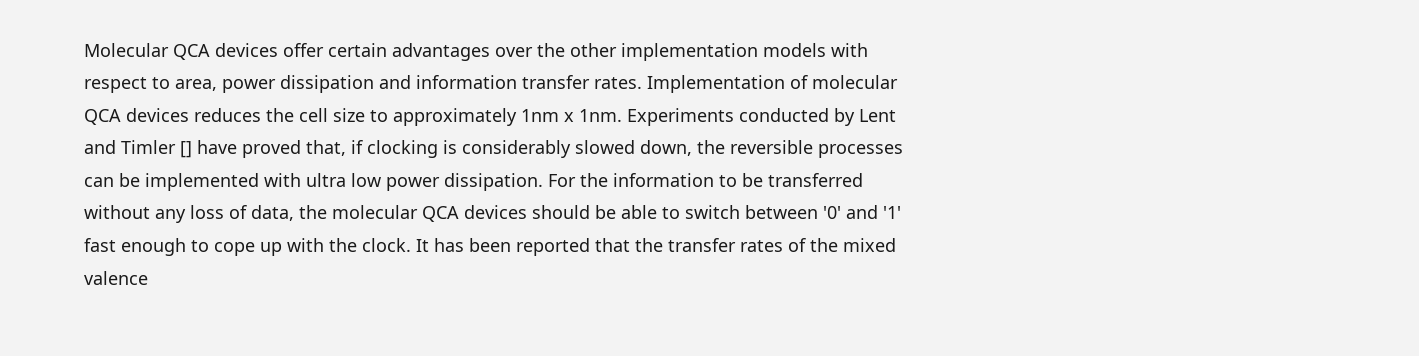Molecular QCA devices offer certain advantages over the other implementation models with respect to area, power dissipation and information transfer rates. Implementation of molecular QCA devices reduces the cell size to approximately 1nm x 1nm. Experiments conducted by Lent and Timler [] have proved that, if clocking is considerably slowed down, the reversible processes can be implemented with ultra low power dissipation. For the information to be transferred without any loss of data, the molecular QCA devices should be able to switch between '0' and '1' fast enough to cope up with the clock. It has been reported that the transfer rates of the mixed valence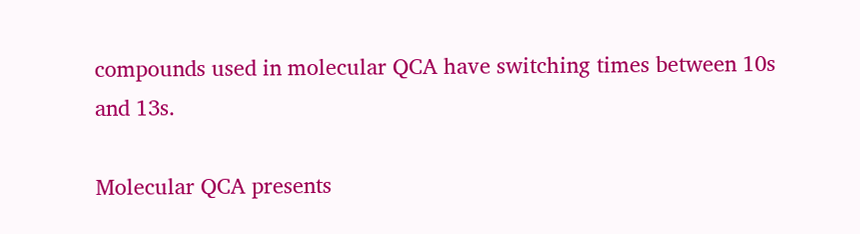compounds used in molecular QCA have switching times between 10s and 13s.

Molecular QCA presents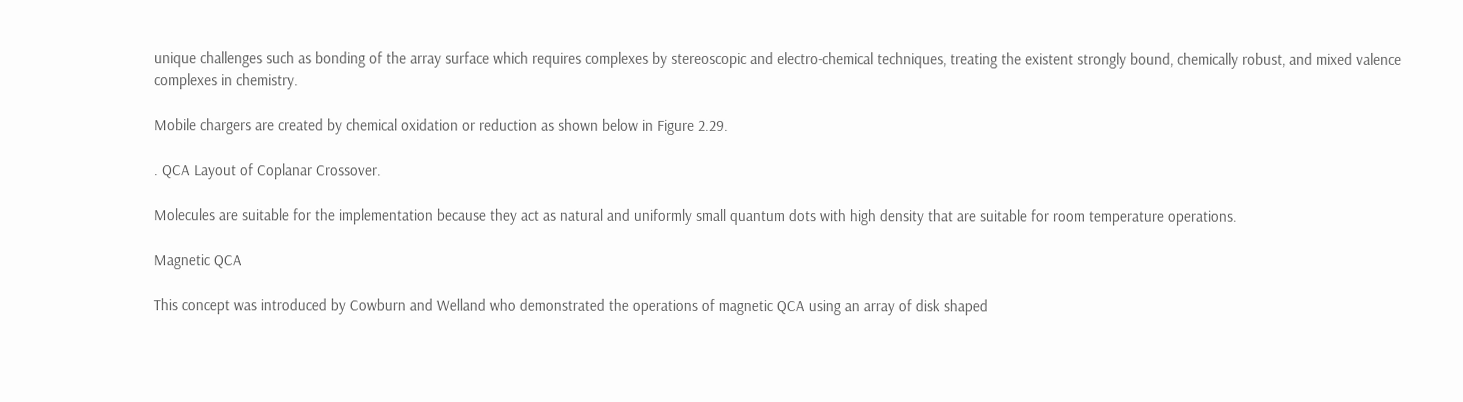unique challenges such as bonding of the array surface which requires complexes by stereoscopic and electro-chemical techniques, treating the existent strongly bound, chemically robust, and mixed valence complexes in chemistry.

Mobile chargers are created by chemical oxidation or reduction as shown below in Figure 2.29.

. QCA Layout of Coplanar Crossover.

Molecules are suitable for the implementation because they act as natural and uniformly small quantum dots with high density that are suitable for room temperature operations.

Magnetic QCA

This concept was introduced by Cowburn and Welland who demonstrated the operations of magnetic QCA using an array of disk shaped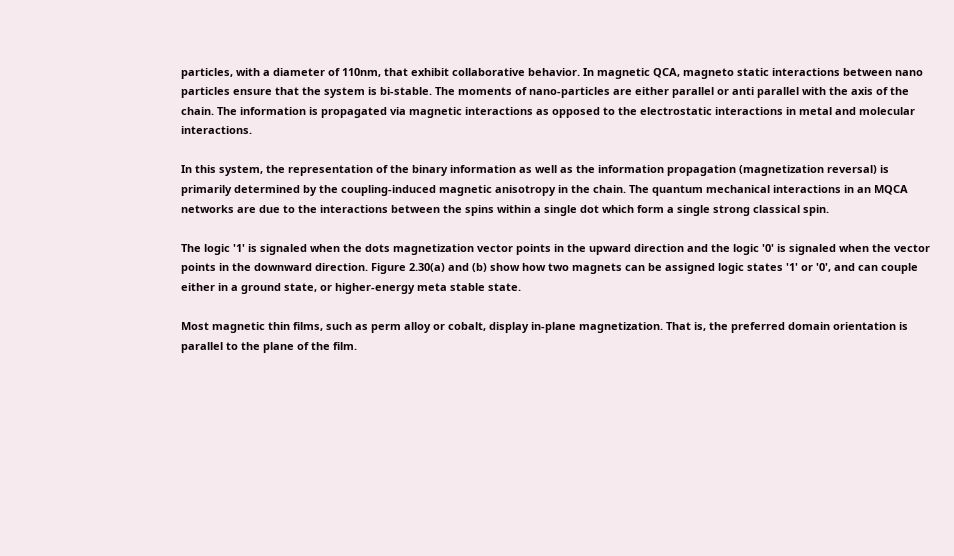particles, with a diameter of 110nm, that exhibit collaborative behavior. In magnetic QCA, magneto static interactions between nano particles ensure that the system is bi-stable. The moments of nano-particles are either parallel or anti parallel with the axis of the chain. The information is propagated via magnetic interactions as opposed to the electrostatic interactions in metal and molecular interactions.

In this system, the representation of the binary information as well as the information propagation (magnetization reversal) is primarily determined by the coupling-induced magnetic anisotropy in the chain. The quantum mechanical interactions in an MQCA networks are due to the interactions between the spins within a single dot which form a single strong classical spin.

The logic '1' is signaled when the dots magnetization vector points in the upward direction and the logic '0' is signaled when the vector points in the downward direction. Figure 2.30(a) and (b) show how two magnets can be assigned logic states '1' or '0', and can couple either in a ground state, or higher-energy meta stable state.

Most magnetic thin films, such as perm alloy or cobalt, display in-plane magnetization. That is, the preferred domain orientation is parallel to the plane of the film.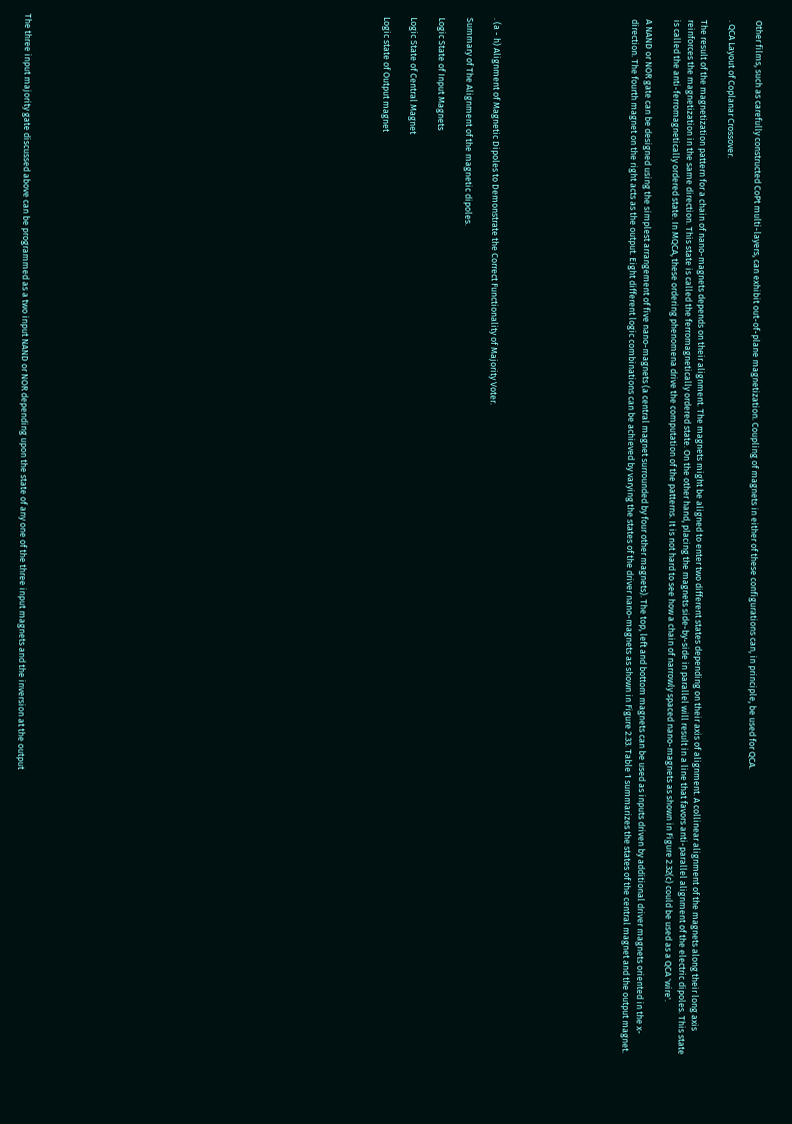Other films, such as carefully constructed CoPt multi-layers, can exhibit out-of-plane magnetization. Coupling of magnets in either of these configurations can, in principle, be used for QCA.

. QCA Layout of Coplanar Crossover.

The result of the magnetization pattern for a chain of nano-magnets depends on their alignment. The magnets might be aligned to enter two different states depending on their axis of alignment. A collinear alignment of the magnets along their long axis reinforces the magnetization in the same direction. This state is called the ferromagnetically ordered state. On the other hand, placing the magnets side-by-side in parallel will result in a line that favors anti-parallel alignment of the electric dipoles. This state is called the anti-ferromagnetically ordered state. In MQCA, these ordering phenomena drive the computation of the patterns. It is not hard to see how a chain of narrowly spaced nano-magnets as shown in Figure 2.32(c) could be used as a QCA 'wire'.

A NAND or NOR gate can be designed using the simplest arrangement of five nano-magnets (a central magnet surrounded by four other magnets). The top, left and bottom magnets can be used as inputs driven by additional driver magnets oriented in the x-direction. The fourth magnet on the right acts as the output. Eight different logic combinations can be achieved by varying the states of the driver nano-magnets as shown in Figure 2.33. Table 1 summarizes the states of the central magnet and the output magnet.









. (a - h) Alignment of Magnetic Dipoles to Demonstrate the Correct Functionality of Majority Voter.

Summary of The Alignment of the magnetic dipoles.

Logic State of Input Magnets

Logic State of Central Magnet

Logic state of Output magnet

























The three input majority gate discussed above can be programmed as a two input NAND or NOR depending upon the state of any one of the three input magnets and the inversion at the output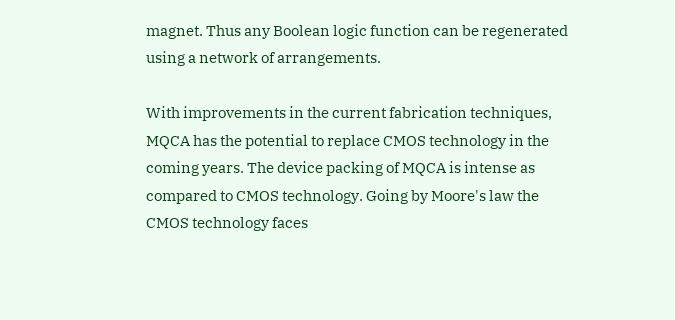magnet. Thus any Boolean logic function can be regenerated using a network of arrangements.

With improvements in the current fabrication techniques, MQCA has the potential to replace CMOS technology in the coming years. The device packing of MQCA is intense as compared to CMOS technology. Going by Moore's law the CMOS technology faces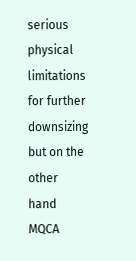serious physical limitations for further downsizing but on the other hand MQCA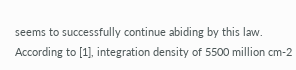seems to successfully continue abiding by this law. According to [1], integration density of 5500 million cm-2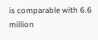is comparable with 6.6 million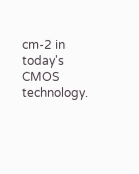cm-2 in today's CMOS technology.